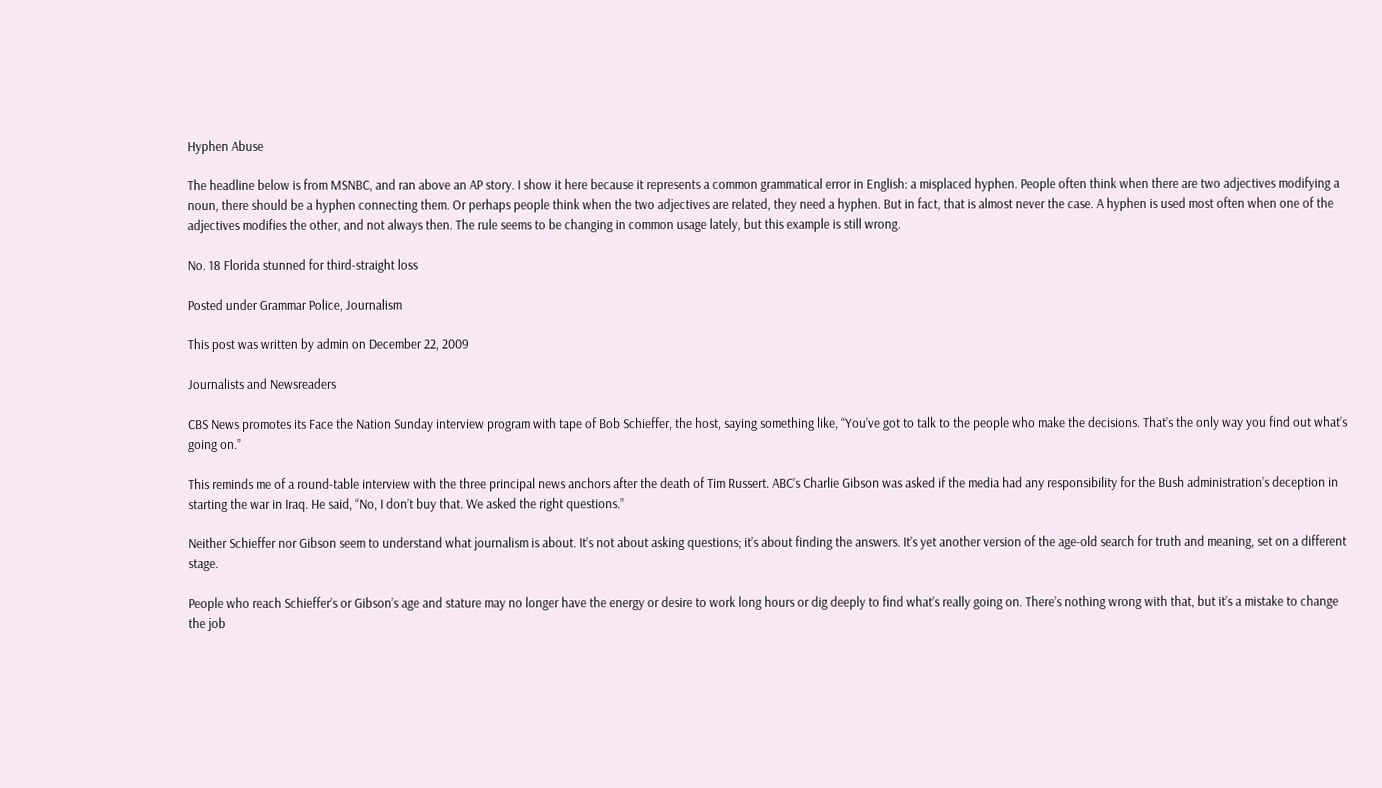Hyphen Abuse

The headline below is from MSNBC, and ran above an AP story. I show it here because it represents a common grammatical error in English: a misplaced hyphen. People often think when there are two adjectives modifying a noun, there should be a hyphen connecting them. Or perhaps people think when the two adjectives are related, they need a hyphen. But in fact, that is almost never the case. A hyphen is used most often when one of the adjectives modifies the other, and not always then. The rule seems to be changing in common usage lately, but this example is still wrong.

No. 18 Florida stunned for third-straight loss

Posted under Grammar Police, Journalism

This post was written by admin on December 22, 2009

Journalists and Newsreaders

CBS News promotes its Face the Nation Sunday interview program with tape of Bob Schieffer, the host, saying something like, “You’ve got to talk to the people who make the decisions. That’s the only way you find out what’s going on.”

This reminds me of a round-table interview with the three principal news anchors after the death of Tim Russert. ABC’s Charlie Gibson was asked if the media had any responsibility for the Bush administration’s deception in starting the war in Iraq. He said, “No, I don’t buy that. We asked the right questions.”

Neither Schieffer nor Gibson seem to understand what journalism is about. It’s not about asking questions; it’s about finding the answers. It’s yet another version of the age-old search for truth and meaning, set on a different stage.

People who reach Schieffer’s or Gibson’s age and stature may no longer have the energy or desire to work long hours or dig deeply to find what’s really going on. There’s nothing wrong with that, but it’s a mistake to change the job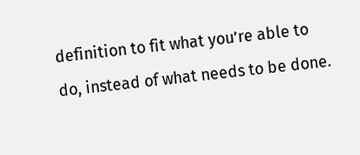definition to fit what you’re able to do, instead of what needs to be done.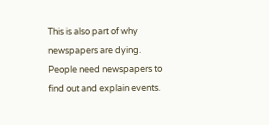This is also part of why newspapers are dying. People need newspapers to find out and explain events.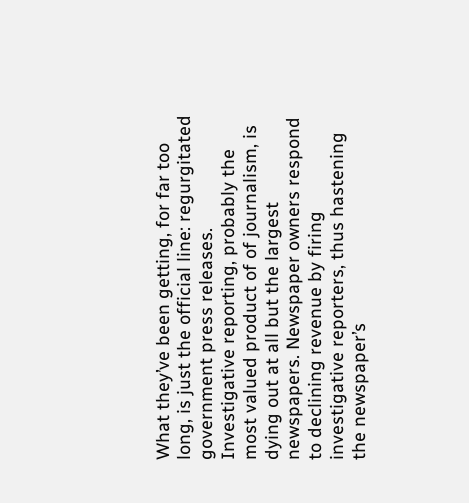What they’ve been getting, for far too long, is just the official line: regurgitated government press releases. Investigative reporting, probably the most valued product of of journalism, is dying out at all but the largest newspapers. Newspaper owners respond to declining revenue by firing investigative reporters, thus hastening the newspaper’s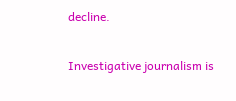decline.

Investigative journalism is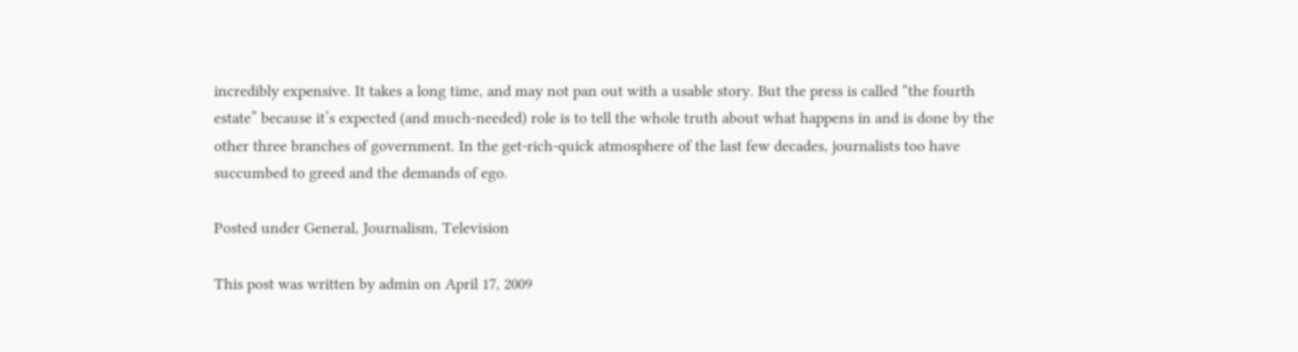incredibly expensive. It takes a long time, and may not pan out with a usable story. But the press is called “the fourth estate” because it’s expected (and much-needed) role is to tell the whole truth about what happens in and is done by the other three branches of government. In the get-rich-quick atmosphere of the last few decades, journalists too have succumbed to greed and the demands of ego.

Posted under General, Journalism, Television

This post was written by admin on April 17, 2009